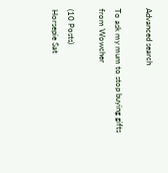Advanced search

To ask my mum to stop buying gifts from Wowcher

(10 Posts)
Horsepie Sat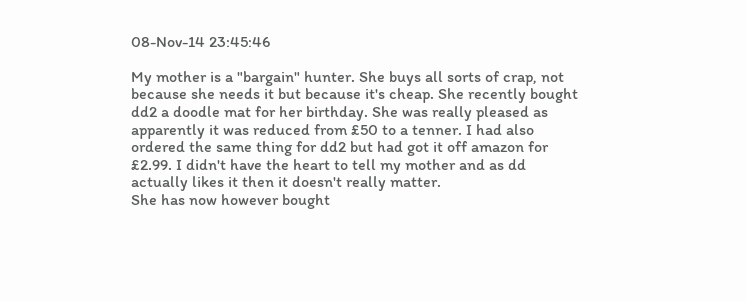08-Nov-14 23:45:46

My mother is a "bargain" hunter. She buys all sorts of crap, not because she needs it but because it's cheap. She recently bought dd2 a doodle mat for her birthday. She was really pleased as apparently it was reduced from £50 to a tenner. I had also ordered the same thing for dd2 but had got it off amazon for £2.99. I didn't have the heart to tell my mother and as dd actually likes it then it doesn't really matter.
She has now however bought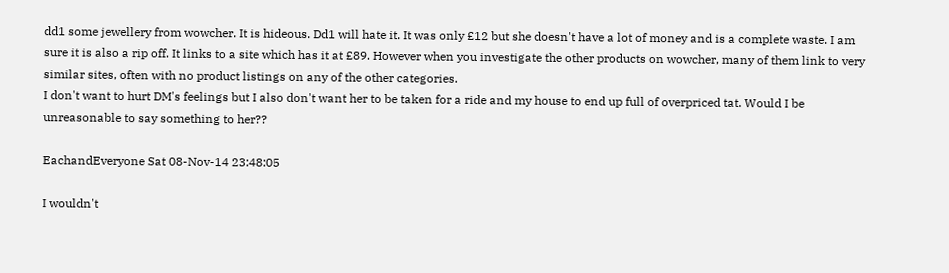dd1 some jewellery from wowcher. It is hideous. Dd1 will hate it. It was only £12 but she doesn't have a lot of money and is a complete waste. I am sure it is also a rip off. It links to a site which has it at £89. However when you investigate the other products on wowcher, many of them link to very similar sites, often with no product listings on any of the other categories.
I don't want to hurt DM's feelings but I also don't want her to be taken for a ride and my house to end up full of overpriced tat. Would I be unreasonable to say something to her??

EachandEveryone Sat 08-Nov-14 23:48:05

I wouldn't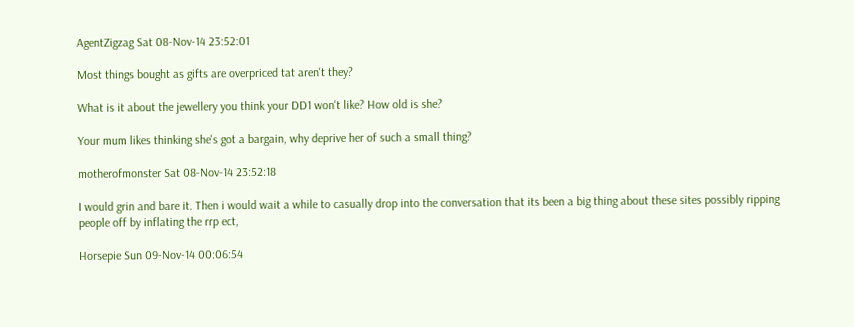AgentZigzag Sat 08-Nov-14 23:52:01

Most things bought as gifts are overpriced tat aren't they?

What is it about the jewellery you think your DD1 won't like? How old is she?

Your mum likes thinking she's got a bargain, why deprive her of such a small thing?

motherofmonster Sat 08-Nov-14 23:52:18

I would grin and bare it. Then i would wait a while to casually drop into the conversation that its been a big thing about these sites possibly ripping people off by inflating the rrp ect,

Horsepie Sun 09-Nov-14 00:06:54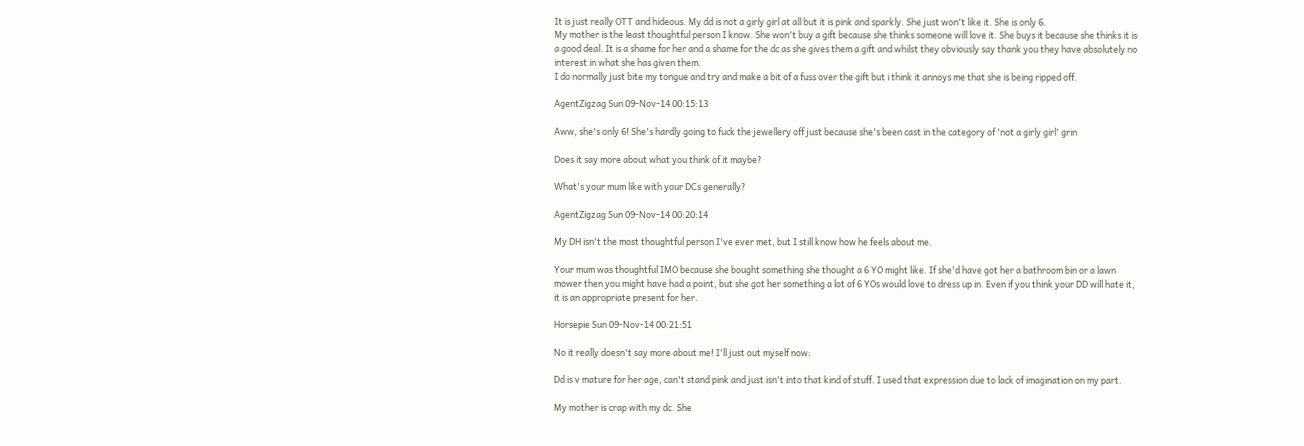It is just really OTT and hideous. My dd is not a girly girl at all but it is pink and sparkly. She just won't like it. She is only 6.
My mother is the least thoughtful person I know. She won't buy a gift because she thinks someone will love it. She buys it because she thinks it is a good deal. It is a shame for her and a shame for the dc as she gives them a gift and whilst they obviously say thank you they have absolutely no interest in what she has given them.
I do normally just bite my tongue and try and make a bit of a fuss over the gift but i think it annoys me that she is being ripped off.

AgentZigzag Sun 09-Nov-14 00:15:13

Aww, she's only 6! She's hardly going to fuck the jewellery off just because she's been cast in the category of 'not a girly girl' grin

Does it say more about what you think of it maybe?

What's your mum like with your DCs generally?

AgentZigzag Sun 09-Nov-14 00:20:14

My DH isn't the most thoughtful person I've ever met, but I still know how he feels about me.

Your mum was thoughtful IMO because she bought something she thought a 6 YO might like. If she'd have got her a bathroom bin or a lawn mower then you might have had a point, but she got her something a lot of 6 YOs would love to dress up in. Even if you think your DD will hate it, it is an appropriate present for her.

Horsepie Sun 09-Nov-14 00:21:51

No it really doesn't say more about me! I'll just out myself now:

Dd is v mature for her age, can't stand pink and just isn't into that kind of stuff. I used that expression due to lack of imagination on my part.

My mother is crap with my dc. She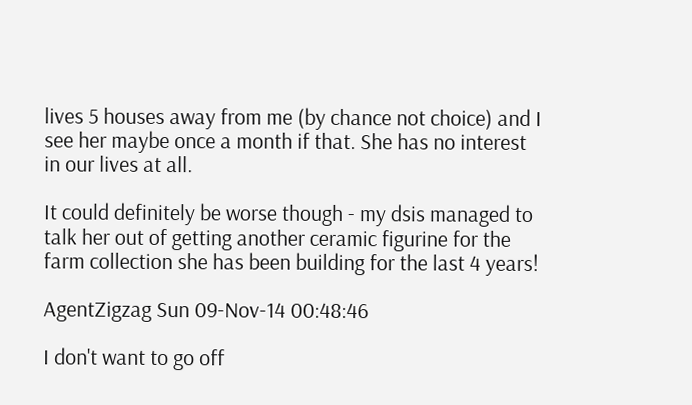lives 5 houses away from me (by chance not choice) and I see her maybe once a month if that. She has no interest in our lives at all.

It could definitely be worse though - my dsis managed to talk her out of getting another ceramic figurine for the farm collection she has been building for the last 4 years!

AgentZigzag Sun 09-Nov-14 00:48:46

I don't want to go off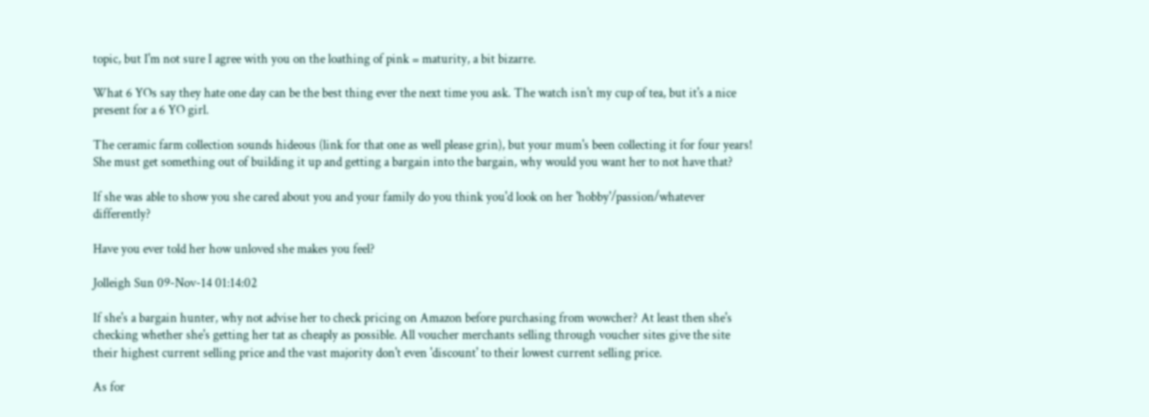topic, but I'm not sure I agree with you on the loathing of pink = maturity, a bit bizarre.

What 6 YOs say they hate one day can be the best thing ever the next time you ask. The watch isn't my cup of tea, but it's a nice present for a 6 YO girl.

The ceramic farm collection sounds hideous (link for that one as well please grin), but your mum's been collecting it for four years! She must get something out of building it up and getting a bargain into the bargain, why would you want her to not have that?

If she was able to show you she cared about you and your family do you think you'd look on her 'hobby'/passion/whatever differently?

Have you ever told her how unloved she makes you feel?

Jolleigh Sun 09-Nov-14 01:14:02

If she's a bargain hunter, why not advise her to check pricing on Amazon before purchasing from wowcher? At least then she's checking whether she's getting her tat as cheaply as possible. All voucher merchants selling through voucher sites give the site their highest current selling price and the vast majority don't even 'discount' to their lowest current selling price.

As for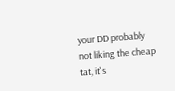your DD probably not liking the cheap tat, it's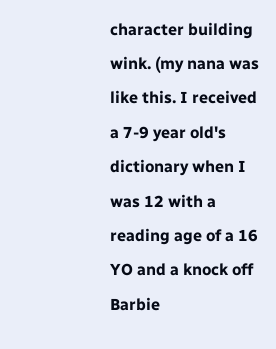character building wink. (my nana was like this. I received a 7-9 year old's dictionary when I was 12 with a reading age of a 16 YO and a knock off Barbie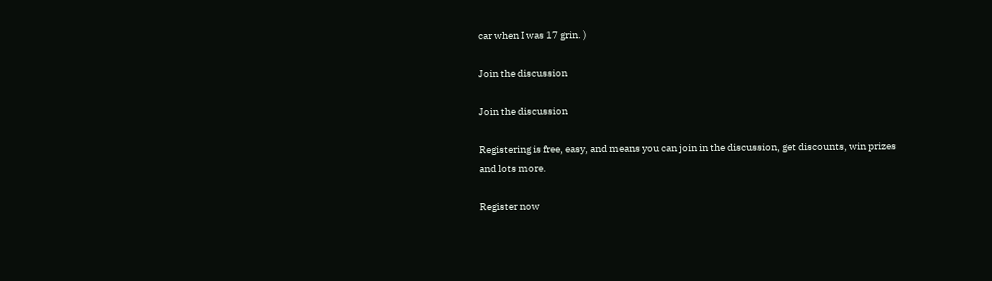car when I was 17 grin. )

Join the discussion

Join the discussion

Registering is free, easy, and means you can join in the discussion, get discounts, win prizes and lots more.

Register now